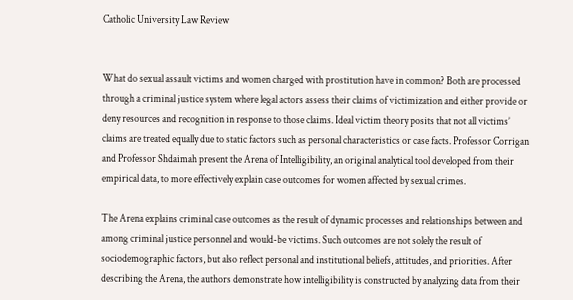Catholic University Law Review


What do sexual assault victims and women charged with prostitution have in common? Both are processed through a criminal justice system where legal actors assess their claims of victimization and either provide or deny resources and recognition in response to those claims. Ideal victim theory posits that not all victims’ claims are treated equally due to static factors such as personal characteristics or case facts. Professor Corrigan and Professor Shdaimah present the Arena of Intelligibility, an original analytical tool developed from their empirical data, to more effectively explain case outcomes for women affected by sexual crimes.

The Arena explains criminal case outcomes as the result of dynamic processes and relationships between and among criminal justice personnel and would-be victims. Such outcomes are not solely the result of sociodemographic factors, but also reflect personal and institutional beliefs, attitudes, and priorities. After describing the Arena, the authors demonstrate how intelligibility is constructed by analyzing data from their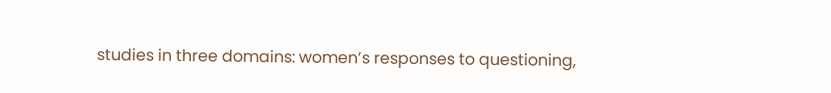studies in three domains: women’s responses to questioning,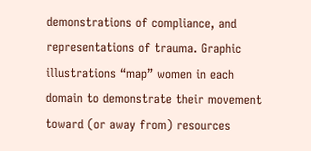demonstrations of compliance, and representations of trauma. Graphic illustrations “map” women in each domain to demonstrate their movement toward (or away from) resources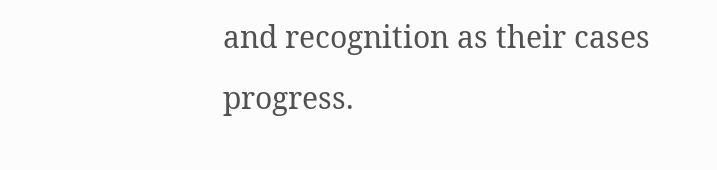and recognition as their cases progress.